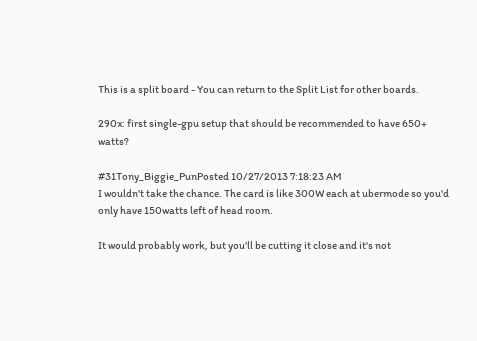This is a split board - You can return to the Split List for other boards.

290x: first single-gpu setup that should be recommended to have 650+ watts?

#31Tony_Biggie_PunPosted 10/27/2013 7:18:23 AM
I wouldn't take the chance. The card is like 300W each at ubermode so you'd only have 150watts left of head room.

It would probably work, but you'll be cutting it close and it's not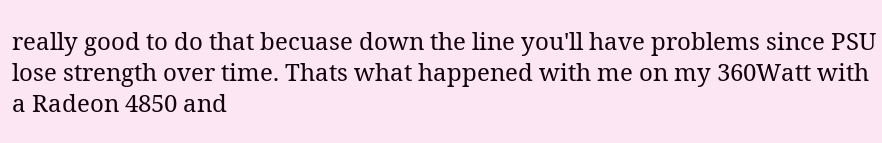really good to do that becuase down the line you'll have problems since PSU lose strength over time. Thats what happened with me on my 360Watt with a Radeon 4850 and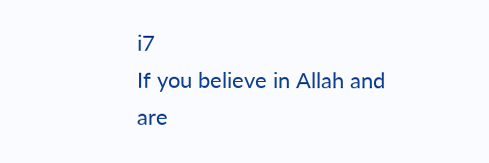i7
If you believe in Allah and are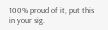100% proud of it, put this in your sig.